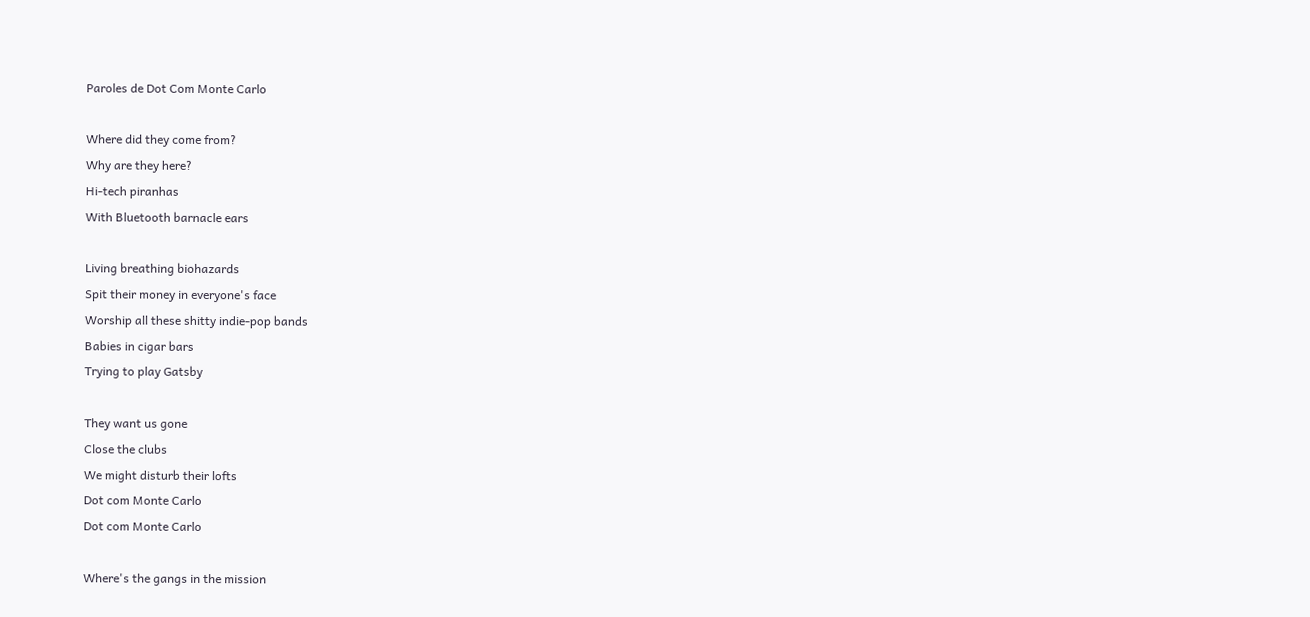Paroles de Dot Com Monte Carlo

Where did they come from?
Why are they here?
Hi-tech piranhas
With Bluetooth barnacle ears

Living breathing biohazards
Spit their money in everyone's face
Worship all these shitty indie-pop bands
Babies in cigar bars
Trying to play Gatsby

They want us gone
Close the clubs
We might disturb their lofts
Dot com Monte Carlo
Dot com Monte Carlo

Where's the gangs in the mission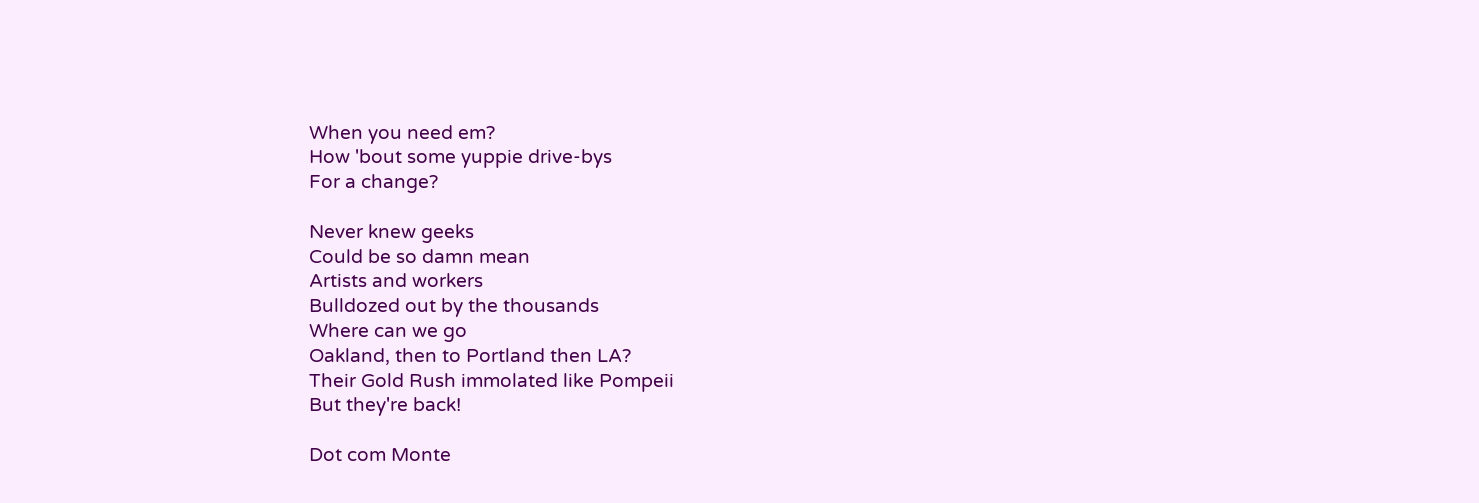When you need em?
How 'bout some yuppie drive-bys
For a change?

Never knew geeks
Could be so damn mean
Artists and workers
Bulldozed out by the thousands
Where can we go
Oakland, then to Portland then LA?
Their Gold Rush immolated like Pompeii
But they're back!

Dot com Monte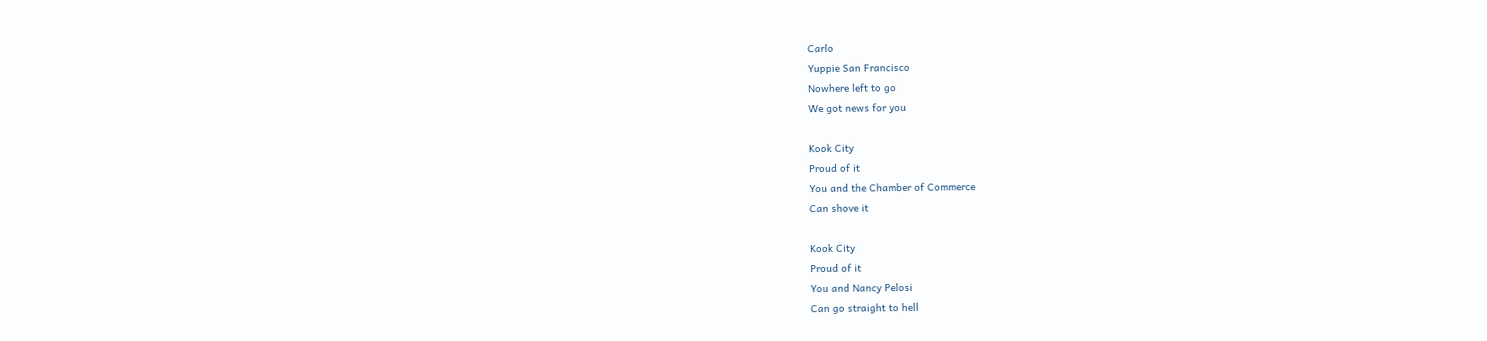Carlo
Yuppie San Francisco
Nowhere left to go
We got news for you

Kook City
Proud of it
You and the Chamber of Commerce
Can shove it

Kook City
Proud of it
You and Nancy Pelosi
Can go straight to hell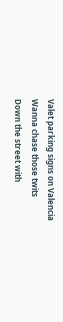Valet parking signs on Valencia
Wanna chase those twits
Down the street with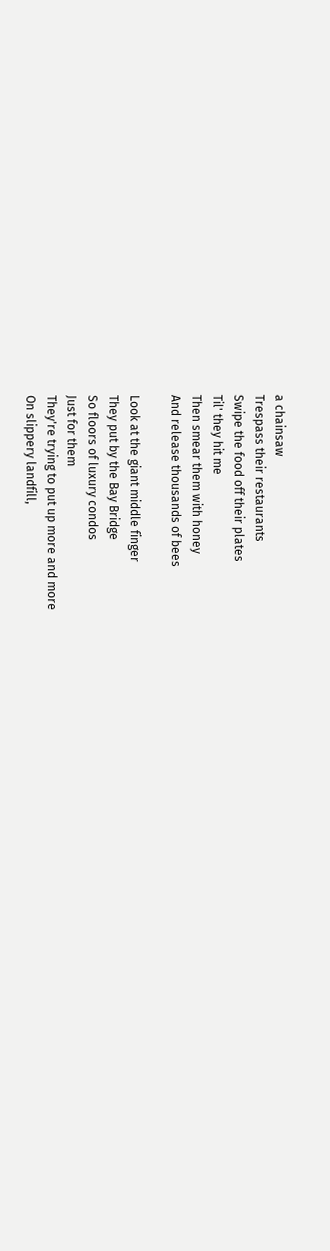a chainsaw
Trespass their restaurants
Swipe the food off their plates
Til' they hit me
Then smear them with honey
And release thousands of bees

Look at the giant middle finger
They put by the Bay Bridge
So floors of luxury condos
Just for them
They're trying to put up more and more
On slippery landfill,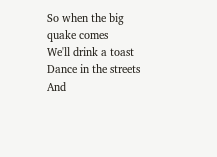So when the big quake comes
We'll drink a toast
Dance in the streets
And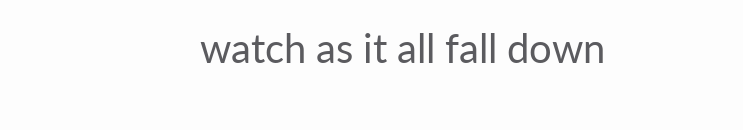watch as it all fall down